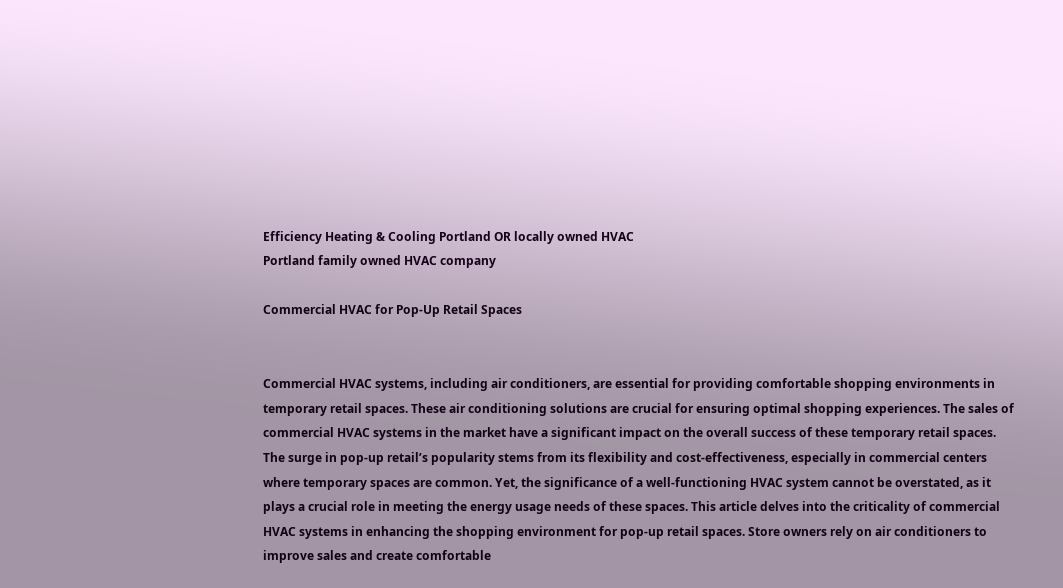Efficiency Heating & Cooling Portland OR locally owned HVAC
Portland family owned HVAC company

Commercial HVAC for Pop-Up Retail Spaces


Commercial HVAC systems, including air conditioners, are essential for providing comfortable shopping environments in temporary retail spaces. These air conditioning solutions are crucial for ensuring optimal shopping experiences. The sales of commercial HVAC systems in the market have a significant impact on the overall success of these temporary retail spaces. The surge in pop-up retail’s popularity stems from its flexibility and cost-effectiveness, especially in commercial centers where temporary spaces are common. Yet, the significance of a well-functioning HVAC system cannot be overstated, as it plays a crucial role in meeting the energy usage needs of these spaces. This article delves into the criticality of commercial HVAC systems in enhancing the shopping environment for pop-up retail spaces. Store owners rely on air conditioners to improve sales and create comfortable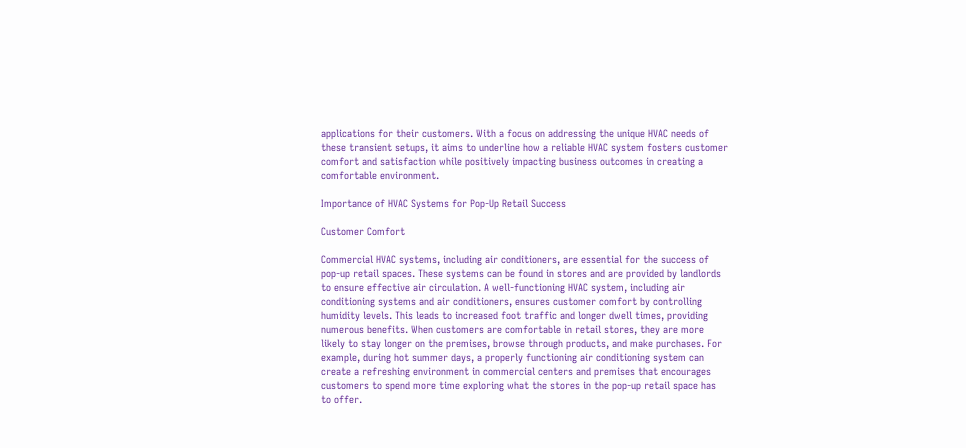applications for their customers. With a focus on addressing the unique HVAC needs of these transient setups, it aims to underline how a reliable HVAC system fosters customer comfort and satisfaction while positively impacting business outcomes in creating a comfortable environment.

Importance of HVAC Systems for Pop-Up Retail Success

Customer Comfort

Commercial HVAC systems, including air conditioners, are essential for the success of pop-up retail spaces. These systems can be found in stores and are provided by landlords to ensure effective air circulation. A well-functioning HVAC system, including air conditioning systems and air conditioners, ensures customer comfort by controlling humidity levels. This leads to increased foot traffic and longer dwell times, providing numerous benefits. When customers are comfortable in retail stores, they are more likely to stay longer on the premises, browse through products, and make purchases. For example, during hot summer days, a properly functioning air conditioning system can create a refreshing environment in commercial centers and premises that encourages customers to spend more time exploring what the stores in the pop-up retail space has to offer.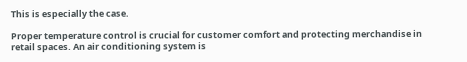This is especially the case.

Proper temperature control is crucial for customer comfort and protecting merchandise in retail spaces. An air conditioning system is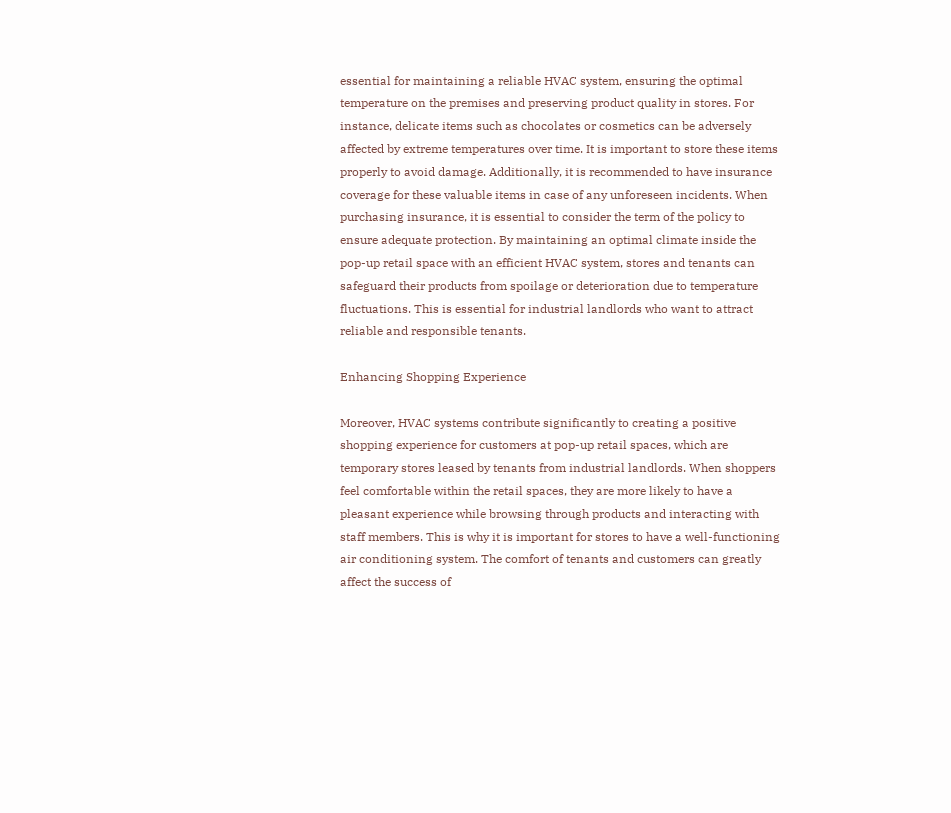essential for maintaining a reliable HVAC system, ensuring the optimal temperature on the premises and preserving product quality in stores. For instance, delicate items such as chocolates or cosmetics can be adversely affected by extreme temperatures over time. It is important to store these items properly to avoid damage. Additionally, it is recommended to have insurance coverage for these valuable items in case of any unforeseen incidents. When purchasing insurance, it is essential to consider the term of the policy to ensure adequate protection. By maintaining an optimal climate inside the pop-up retail space with an efficient HVAC system, stores and tenants can safeguard their products from spoilage or deterioration due to temperature fluctuations. This is essential for industrial landlords who want to attract reliable and responsible tenants.

Enhancing Shopping Experience

Moreover, HVAC systems contribute significantly to creating a positive shopping experience for customers at pop-up retail spaces, which are temporary stores leased by tenants from industrial landlords. When shoppers feel comfortable within the retail spaces, they are more likely to have a pleasant experience while browsing through products and interacting with staff members. This is why it is important for stores to have a well-functioning air conditioning system. The comfort of tenants and customers can greatly affect the success of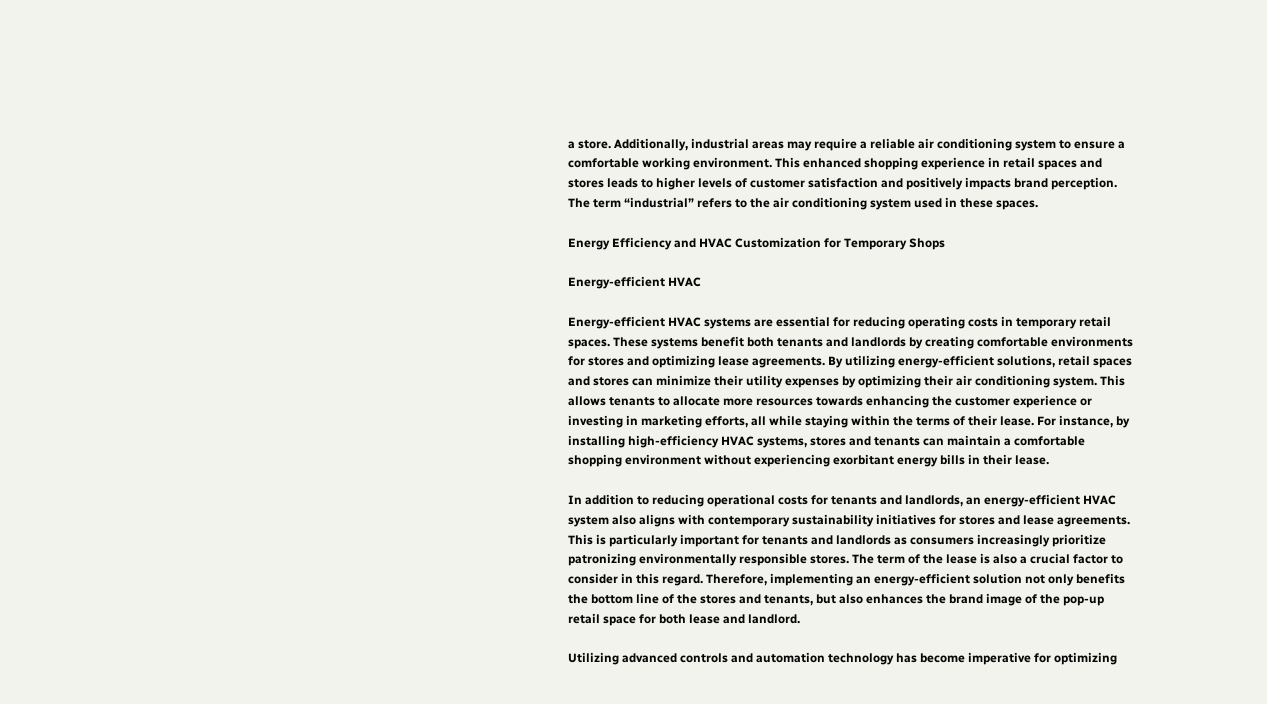a store. Additionally, industrial areas may require a reliable air conditioning system to ensure a comfortable working environment. This enhanced shopping experience in retail spaces and stores leads to higher levels of customer satisfaction and positively impacts brand perception. The term “industrial” refers to the air conditioning system used in these spaces.

Energy Efficiency and HVAC Customization for Temporary Shops

Energy-efficient HVAC

Energy-efficient HVAC systems are essential for reducing operating costs in temporary retail spaces. These systems benefit both tenants and landlords by creating comfortable environments for stores and optimizing lease agreements. By utilizing energy-efficient solutions, retail spaces and stores can minimize their utility expenses by optimizing their air conditioning system. This allows tenants to allocate more resources towards enhancing the customer experience or investing in marketing efforts, all while staying within the terms of their lease. For instance, by installing high-efficiency HVAC systems, stores and tenants can maintain a comfortable shopping environment without experiencing exorbitant energy bills in their lease.

In addition to reducing operational costs for tenants and landlords, an energy-efficient HVAC system also aligns with contemporary sustainability initiatives for stores and lease agreements. This is particularly important for tenants and landlords as consumers increasingly prioritize patronizing environmentally responsible stores. The term of the lease is also a crucial factor to consider in this regard. Therefore, implementing an energy-efficient solution not only benefits the bottom line of the stores and tenants, but also enhances the brand image of the pop-up retail space for both lease and landlord.

Utilizing advanced controls and automation technology has become imperative for optimizing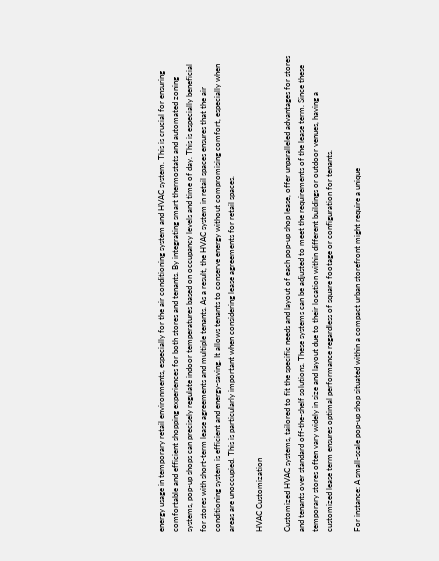energy usage in temporary retail environments, especially for the air conditioning system and HVAC system. This is crucial for ensuring comfortable and efficient shopping experiences for both stores and tenants. By integrating smart thermostats and automated zoning systems, pop-up shops can precisely regulate indoor temperatures based on occupancy levels and time of day. This is especially beneficial for stores with short-term lease agreements and multiple tenants. As a result, the HVAC system in retail spaces ensures that the air conditioning system is efficient and energy-saving. It allows tenants to conserve energy without compromising comfort, especially when areas are unoccupied. This is particularly important when considering lease agreements for retail spaces.

HVAC Customization

Customized HVAC systems, tailored to fit the specific needs and layout of each pop-up shop lease, offer unparalleled advantages for stores and tenants over standard off-the-shelf solutions. These systems can be adjusted to meet the requirements of the lease term. Since these temporary stores often vary widely in size and layout due to their location within different buildings or outdoor venues, having a customized lease term ensures optimal performance regardless of square footage or configuration for tenants.

For instance: A small-scale pop-up shop situated within a compact urban storefront might require a unique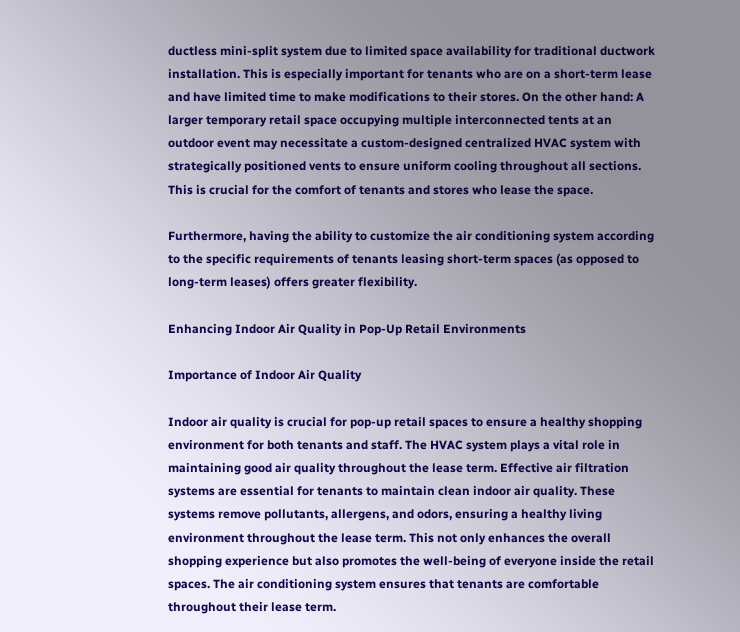ductless mini-split system due to limited space availability for traditional ductwork installation. This is especially important for tenants who are on a short-term lease and have limited time to make modifications to their stores. On the other hand: A larger temporary retail space occupying multiple interconnected tents at an outdoor event may necessitate a custom-designed centralized HVAC system with strategically positioned vents to ensure uniform cooling throughout all sections. This is crucial for the comfort of tenants and stores who lease the space.

Furthermore, having the ability to customize the air conditioning system according to the specific requirements of tenants leasing short-term spaces (as opposed to long-term leases) offers greater flexibility.

Enhancing Indoor Air Quality in Pop-Up Retail Environments

Importance of Indoor Air Quality

Indoor air quality is crucial for pop-up retail spaces to ensure a healthy shopping environment for both tenants and staff. The HVAC system plays a vital role in maintaining good air quality throughout the lease term. Effective air filtration systems are essential for tenants to maintain clean indoor air quality. These systems remove pollutants, allergens, and odors, ensuring a healthy living environment throughout the lease term. This not only enhances the overall shopping experience but also promotes the well-being of everyone inside the retail spaces. The air conditioning system ensures that tenants are comfortable throughout their lease term.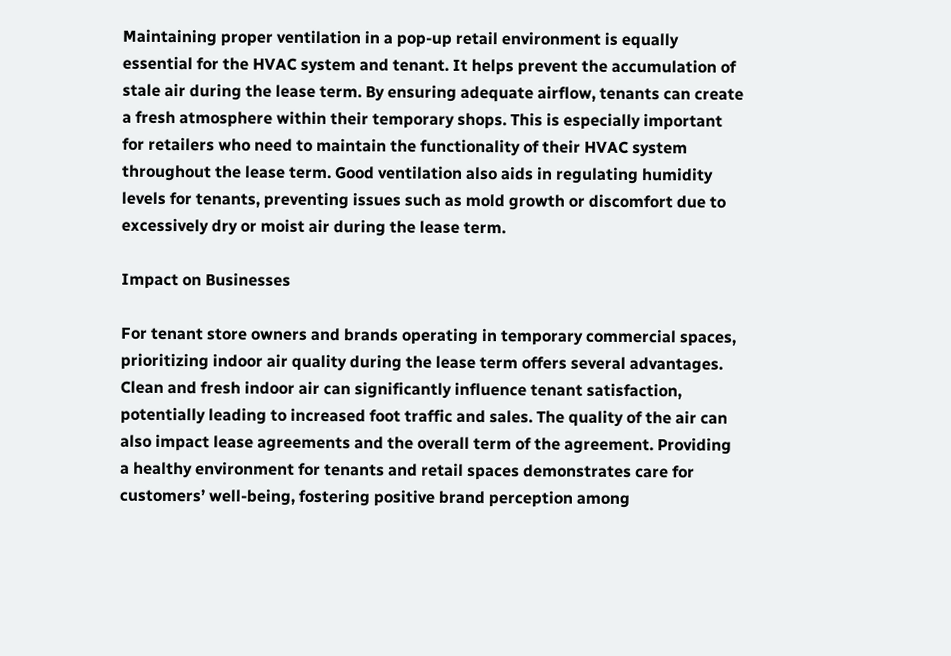Maintaining proper ventilation in a pop-up retail environment is equally essential for the HVAC system and tenant. It helps prevent the accumulation of stale air during the lease term. By ensuring adequate airflow, tenants can create a fresh atmosphere within their temporary shops. This is especially important for retailers who need to maintain the functionality of their HVAC system throughout the lease term. Good ventilation also aids in regulating humidity levels for tenants, preventing issues such as mold growth or discomfort due to excessively dry or moist air during the lease term.

Impact on Businesses

For tenant store owners and brands operating in temporary commercial spaces, prioritizing indoor air quality during the lease term offers several advantages. Clean and fresh indoor air can significantly influence tenant satisfaction, potentially leading to increased foot traffic and sales. The quality of the air can also impact lease agreements and the overall term of the agreement. Providing a healthy environment for tenants and retail spaces demonstrates care for customers’ well-being, fostering positive brand perception among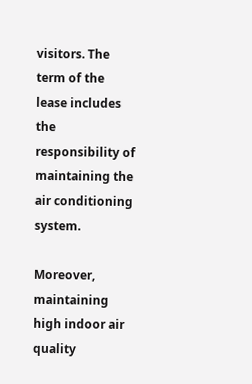visitors. The term of the lease includes the responsibility of maintaining the air conditioning system.

Moreover, maintaining high indoor air quality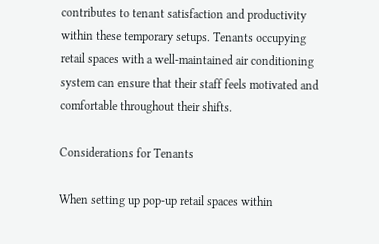contributes to tenant satisfaction and productivity within these temporary setups. Tenants occupying retail spaces with a well-maintained air conditioning system can ensure that their staff feels motivated and comfortable throughout their shifts.

Considerations for Tenants

When setting up pop-up retail spaces within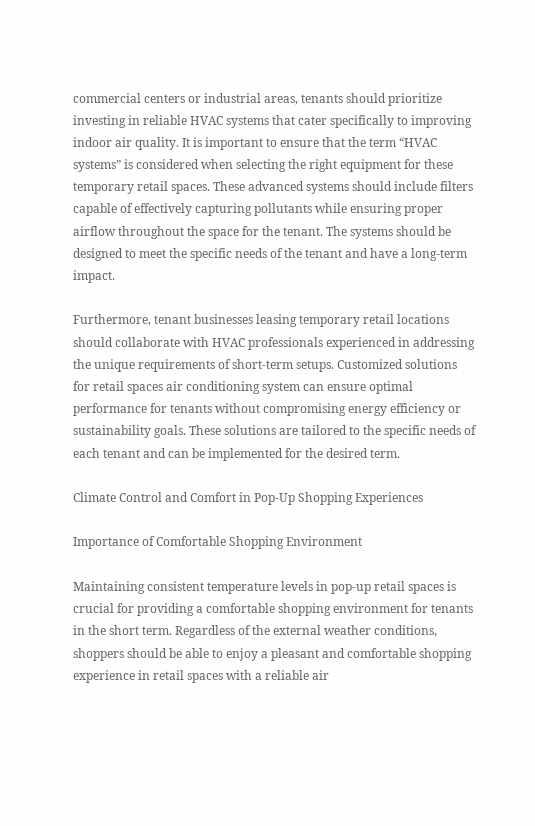commercial centers or industrial areas, tenants should prioritize investing in reliable HVAC systems that cater specifically to improving indoor air quality. It is important to ensure that the term “HVAC systems” is considered when selecting the right equipment for these temporary retail spaces. These advanced systems should include filters capable of effectively capturing pollutants while ensuring proper airflow throughout the space for the tenant. The systems should be designed to meet the specific needs of the tenant and have a long-term impact.

Furthermore, tenant businesses leasing temporary retail locations should collaborate with HVAC professionals experienced in addressing the unique requirements of short-term setups. Customized solutions for retail spaces air conditioning system can ensure optimal performance for tenants without compromising energy efficiency or sustainability goals. These solutions are tailored to the specific needs of each tenant and can be implemented for the desired term.

Climate Control and Comfort in Pop-Up Shopping Experiences

Importance of Comfortable Shopping Environment

Maintaining consistent temperature levels in pop-up retail spaces is crucial for providing a comfortable shopping environment for tenants in the short term. Regardless of the external weather conditions, shoppers should be able to enjoy a pleasant and comfortable shopping experience in retail spaces with a reliable air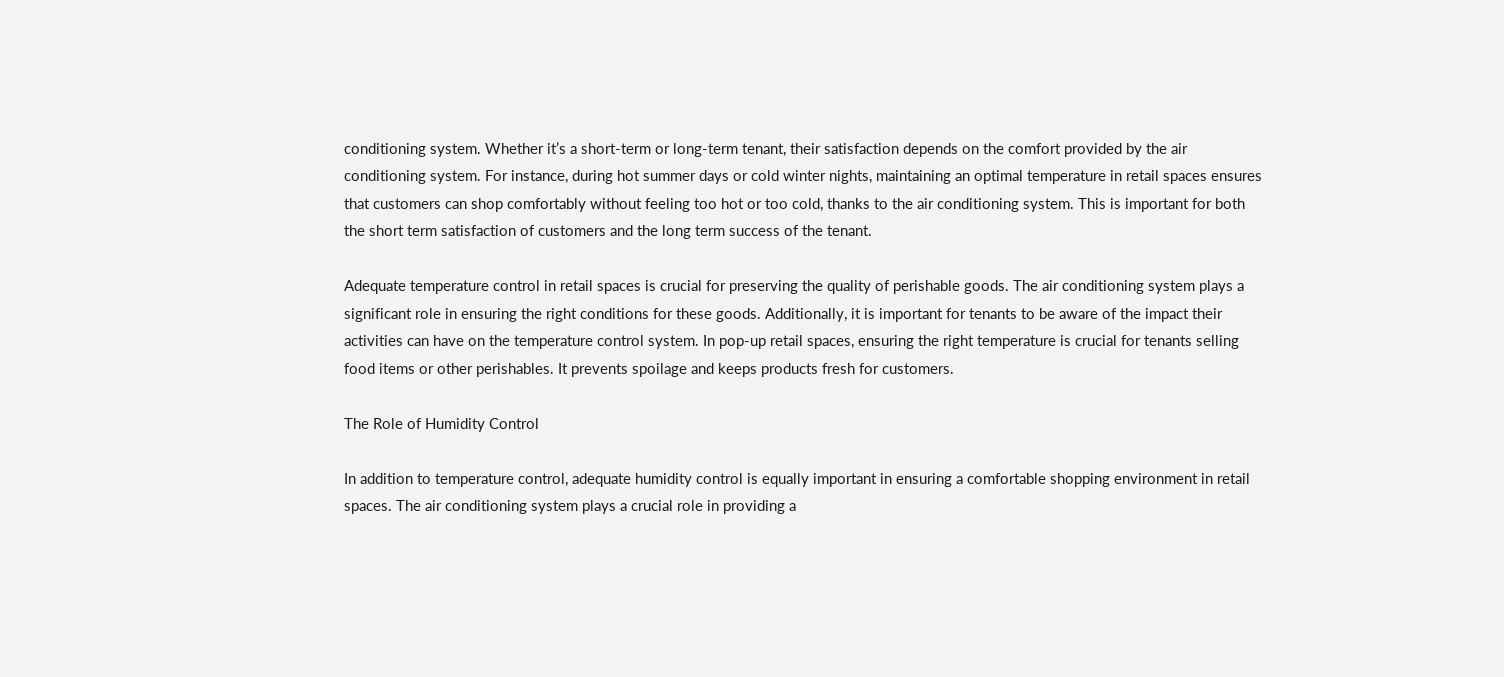conditioning system. Whether it’s a short-term or long-term tenant, their satisfaction depends on the comfort provided by the air conditioning system. For instance, during hot summer days or cold winter nights, maintaining an optimal temperature in retail spaces ensures that customers can shop comfortably without feeling too hot or too cold, thanks to the air conditioning system. This is important for both the short term satisfaction of customers and the long term success of the tenant.

Adequate temperature control in retail spaces is crucial for preserving the quality of perishable goods. The air conditioning system plays a significant role in ensuring the right conditions for these goods. Additionally, it is important for tenants to be aware of the impact their activities can have on the temperature control system. In pop-up retail spaces, ensuring the right temperature is crucial for tenants selling food items or other perishables. It prevents spoilage and keeps products fresh for customers.

The Role of Humidity Control

In addition to temperature control, adequate humidity control is equally important in ensuring a comfortable shopping environment in retail spaces. The air conditioning system plays a crucial role in providing a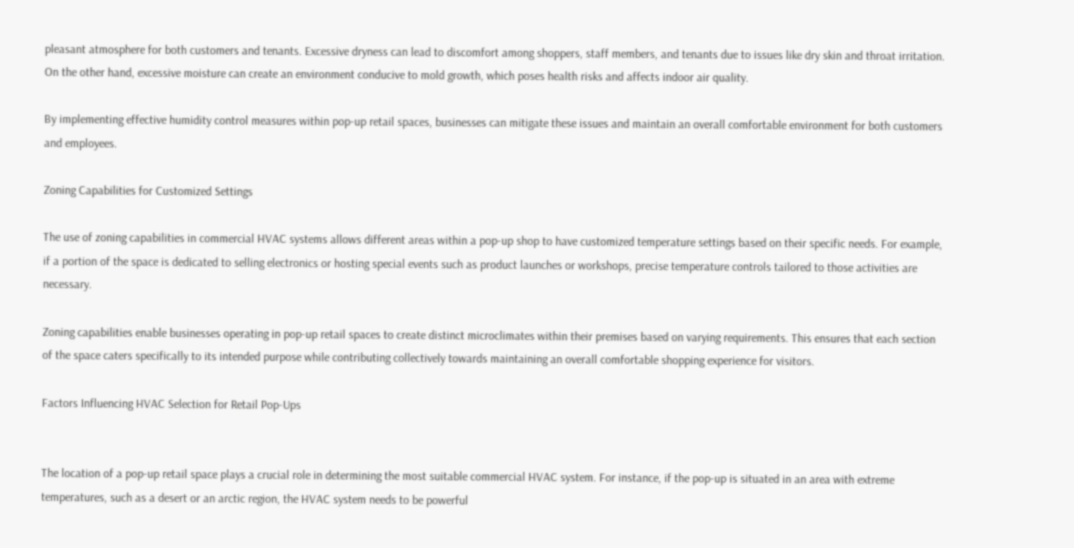pleasant atmosphere for both customers and tenants. Excessive dryness can lead to discomfort among shoppers, staff members, and tenants due to issues like dry skin and throat irritation. On the other hand, excessive moisture can create an environment conducive to mold growth, which poses health risks and affects indoor air quality.

By implementing effective humidity control measures within pop-up retail spaces, businesses can mitigate these issues and maintain an overall comfortable environment for both customers and employees.

Zoning Capabilities for Customized Settings

The use of zoning capabilities in commercial HVAC systems allows different areas within a pop-up shop to have customized temperature settings based on their specific needs. For example, if a portion of the space is dedicated to selling electronics or hosting special events such as product launches or workshops, precise temperature controls tailored to those activities are necessary.

Zoning capabilities enable businesses operating in pop-up retail spaces to create distinct microclimates within their premises based on varying requirements. This ensures that each section of the space caters specifically to its intended purpose while contributing collectively towards maintaining an overall comfortable shopping experience for visitors.

Factors Influencing HVAC Selection for Retail Pop-Ups


The location of a pop-up retail space plays a crucial role in determining the most suitable commercial HVAC system. For instance, if the pop-up is situated in an area with extreme temperatures, such as a desert or an arctic region, the HVAC system needs to be powerful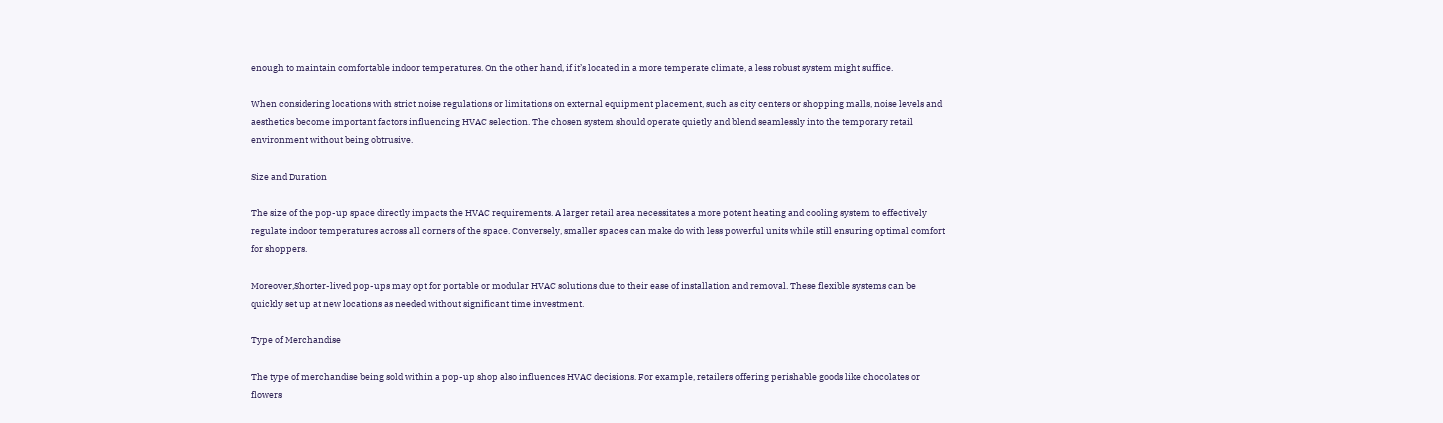enough to maintain comfortable indoor temperatures. On the other hand, if it’s located in a more temperate climate, a less robust system might suffice.

When considering locations with strict noise regulations or limitations on external equipment placement, such as city centers or shopping malls, noise levels and aesthetics become important factors influencing HVAC selection. The chosen system should operate quietly and blend seamlessly into the temporary retail environment without being obtrusive.

Size and Duration

The size of the pop-up space directly impacts the HVAC requirements. A larger retail area necessitates a more potent heating and cooling system to effectively regulate indoor temperatures across all corners of the space. Conversely, smaller spaces can make do with less powerful units while still ensuring optimal comfort for shoppers.

Moreover,Shorter-lived pop-ups may opt for portable or modular HVAC solutions due to their ease of installation and removal. These flexible systems can be quickly set up at new locations as needed without significant time investment.

Type of Merchandise

The type of merchandise being sold within a pop-up shop also influences HVAC decisions. For example, retailers offering perishable goods like chocolates or flowers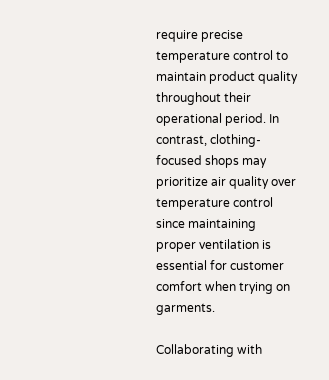require precise temperature control to maintain product quality throughout their operational period. In contrast, clothing-focused shops may prioritize air quality over temperature control since maintaining proper ventilation is essential for customer comfort when trying on garments.

Collaborating with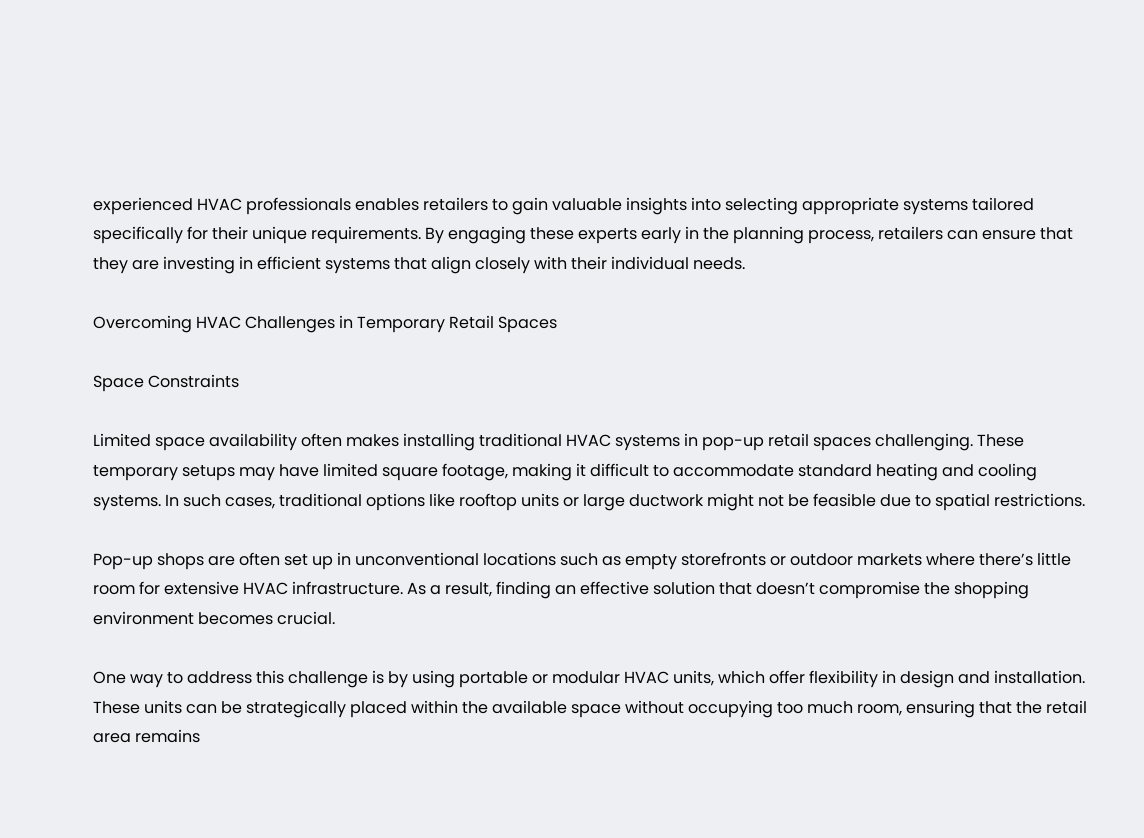experienced HVAC professionals enables retailers to gain valuable insights into selecting appropriate systems tailored specifically for their unique requirements. By engaging these experts early in the planning process, retailers can ensure that they are investing in efficient systems that align closely with their individual needs.

Overcoming HVAC Challenges in Temporary Retail Spaces

Space Constraints

Limited space availability often makes installing traditional HVAC systems in pop-up retail spaces challenging. These temporary setups may have limited square footage, making it difficult to accommodate standard heating and cooling systems. In such cases, traditional options like rooftop units or large ductwork might not be feasible due to spatial restrictions.

Pop-up shops are often set up in unconventional locations such as empty storefronts or outdoor markets where there’s little room for extensive HVAC infrastructure. As a result, finding an effective solution that doesn’t compromise the shopping environment becomes crucial.

One way to address this challenge is by using portable or modular HVAC units, which offer flexibility in design and installation. These units can be strategically placed within the available space without occupying too much room, ensuring that the retail area remains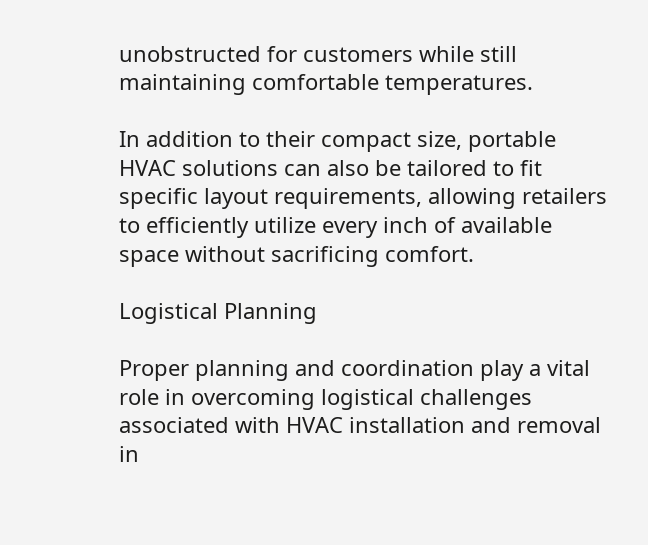unobstructed for customers while still maintaining comfortable temperatures.

In addition to their compact size, portable HVAC solutions can also be tailored to fit specific layout requirements, allowing retailers to efficiently utilize every inch of available space without sacrificing comfort.

Logistical Planning

Proper planning and coordination play a vital role in overcoming logistical challenges associated with HVAC installation and removal in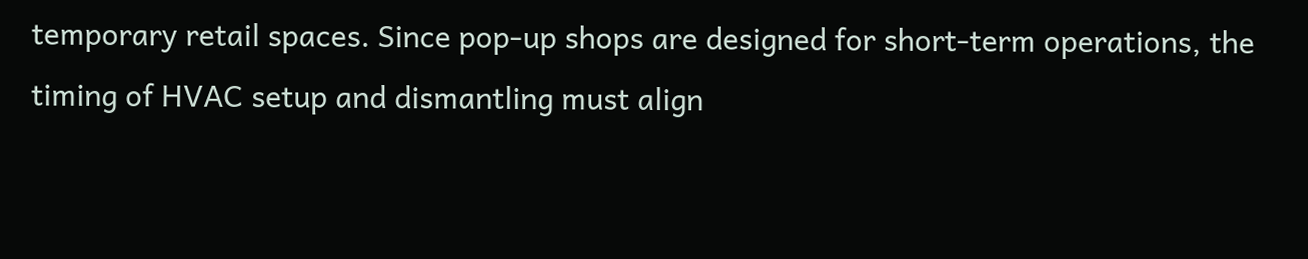temporary retail spaces. Since pop-up shops are designed for short-term operations, the timing of HVAC setup and dismantling must align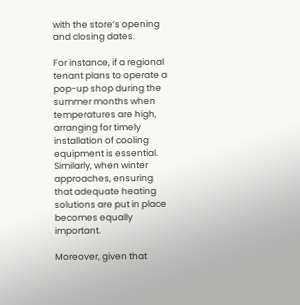with the store’s opening and closing dates.

For instance, if a regional tenant plans to operate a pop-up shop during the summer months when temperatures are high, arranging for timely installation of cooling equipment is essential. Similarly, when winter approaches, ensuring that adequate heating solutions are put in place becomes equally important.

Moreover, given that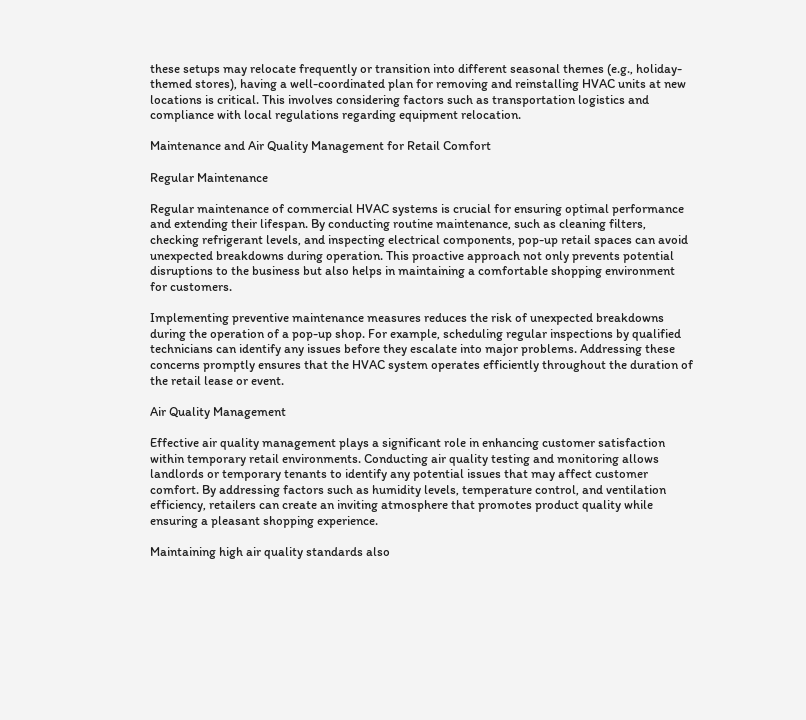these setups may relocate frequently or transition into different seasonal themes (e.g., holiday-themed stores), having a well-coordinated plan for removing and reinstalling HVAC units at new locations is critical. This involves considering factors such as transportation logistics and compliance with local regulations regarding equipment relocation.

Maintenance and Air Quality Management for Retail Comfort

Regular Maintenance

Regular maintenance of commercial HVAC systems is crucial for ensuring optimal performance and extending their lifespan. By conducting routine maintenance, such as cleaning filters, checking refrigerant levels, and inspecting electrical components, pop-up retail spaces can avoid unexpected breakdowns during operation. This proactive approach not only prevents potential disruptions to the business but also helps in maintaining a comfortable shopping environment for customers.

Implementing preventive maintenance measures reduces the risk of unexpected breakdowns during the operation of a pop-up shop. For example, scheduling regular inspections by qualified technicians can identify any issues before they escalate into major problems. Addressing these concerns promptly ensures that the HVAC system operates efficiently throughout the duration of the retail lease or event.

Air Quality Management

Effective air quality management plays a significant role in enhancing customer satisfaction within temporary retail environments. Conducting air quality testing and monitoring allows landlords or temporary tenants to identify any potential issues that may affect customer comfort. By addressing factors such as humidity levels, temperature control, and ventilation efficiency, retailers can create an inviting atmosphere that promotes product quality while ensuring a pleasant shopping experience.

Maintaining high air quality standards also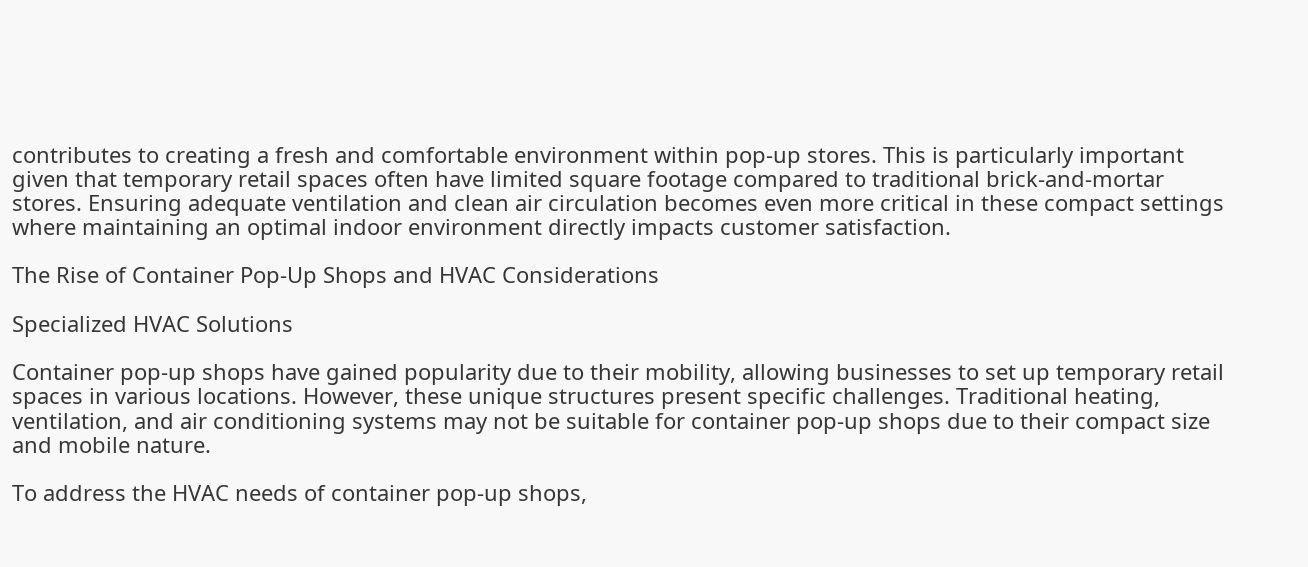contributes to creating a fresh and comfortable environment within pop-up stores. This is particularly important given that temporary retail spaces often have limited square footage compared to traditional brick-and-mortar stores. Ensuring adequate ventilation and clean air circulation becomes even more critical in these compact settings where maintaining an optimal indoor environment directly impacts customer satisfaction.

The Rise of Container Pop-Up Shops and HVAC Considerations

Specialized HVAC Solutions

Container pop-up shops have gained popularity due to their mobility, allowing businesses to set up temporary retail spaces in various locations. However, these unique structures present specific challenges. Traditional heating, ventilation, and air conditioning systems may not be suitable for container pop-up shops due to their compact size and mobile nature.

To address the HVAC needs of container pop-up shops,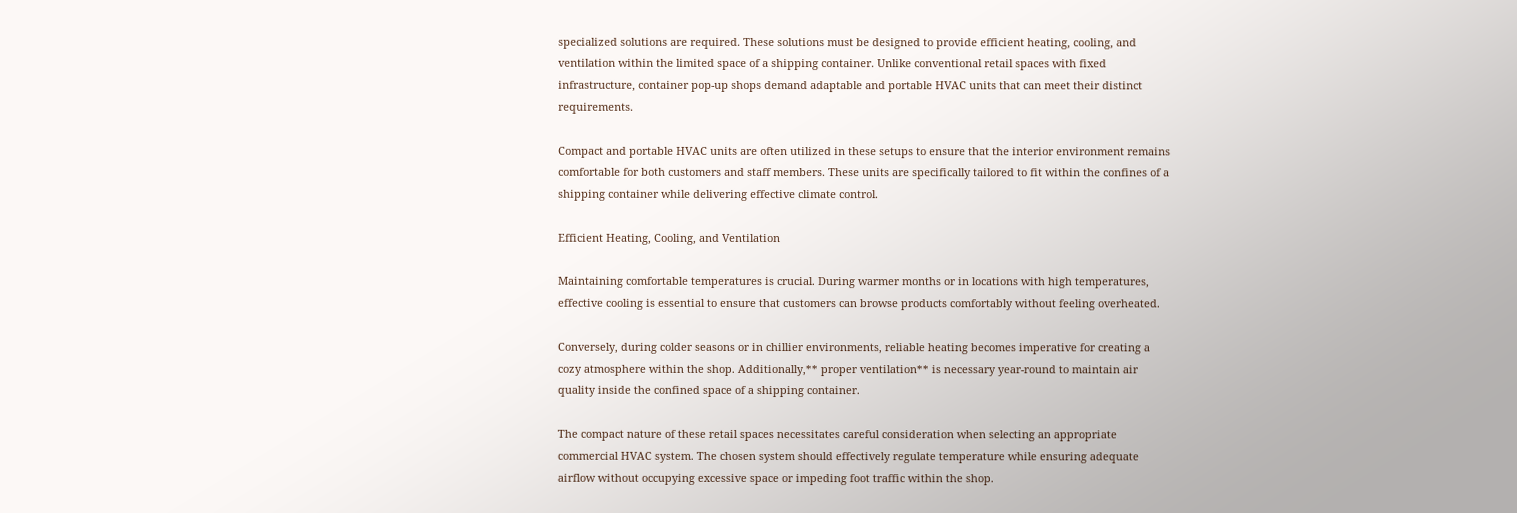specialized solutions are required. These solutions must be designed to provide efficient heating, cooling, and ventilation within the limited space of a shipping container. Unlike conventional retail spaces with fixed infrastructure, container pop-up shops demand adaptable and portable HVAC units that can meet their distinct requirements.

Compact and portable HVAC units are often utilized in these setups to ensure that the interior environment remains comfortable for both customers and staff members. These units are specifically tailored to fit within the confines of a shipping container while delivering effective climate control.

Efficient Heating, Cooling, and Ventilation

Maintaining comfortable temperatures is crucial. During warmer months or in locations with high temperatures, effective cooling is essential to ensure that customers can browse products comfortably without feeling overheated.

Conversely, during colder seasons or in chillier environments, reliable heating becomes imperative for creating a cozy atmosphere within the shop. Additionally,** proper ventilation** is necessary year-round to maintain air quality inside the confined space of a shipping container.

The compact nature of these retail spaces necessitates careful consideration when selecting an appropriate commercial HVAC system. The chosen system should effectively regulate temperature while ensuring adequate airflow without occupying excessive space or impeding foot traffic within the shop.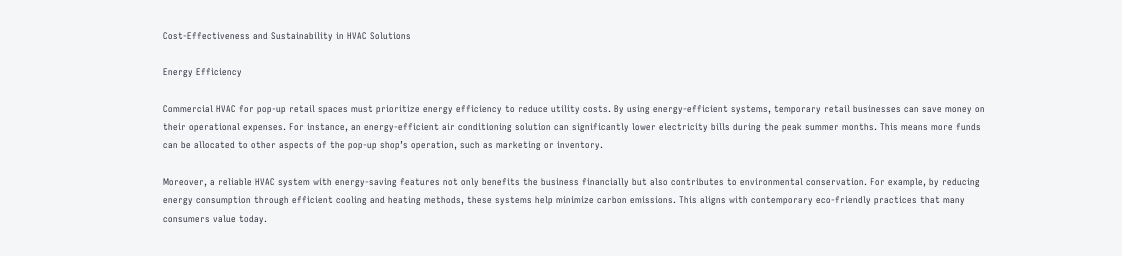Cost-Effectiveness and Sustainability in HVAC Solutions

Energy Efficiency

Commercial HVAC for pop-up retail spaces must prioritize energy efficiency to reduce utility costs. By using energy-efficient systems, temporary retail businesses can save money on their operational expenses. For instance, an energy-efficient air conditioning solution can significantly lower electricity bills during the peak summer months. This means more funds can be allocated to other aspects of the pop-up shop’s operation, such as marketing or inventory.

Moreover, a reliable HVAC system with energy-saving features not only benefits the business financially but also contributes to environmental conservation. For example, by reducing energy consumption through efficient cooling and heating methods, these systems help minimize carbon emissions. This aligns with contemporary eco-friendly practices that many consumers value today.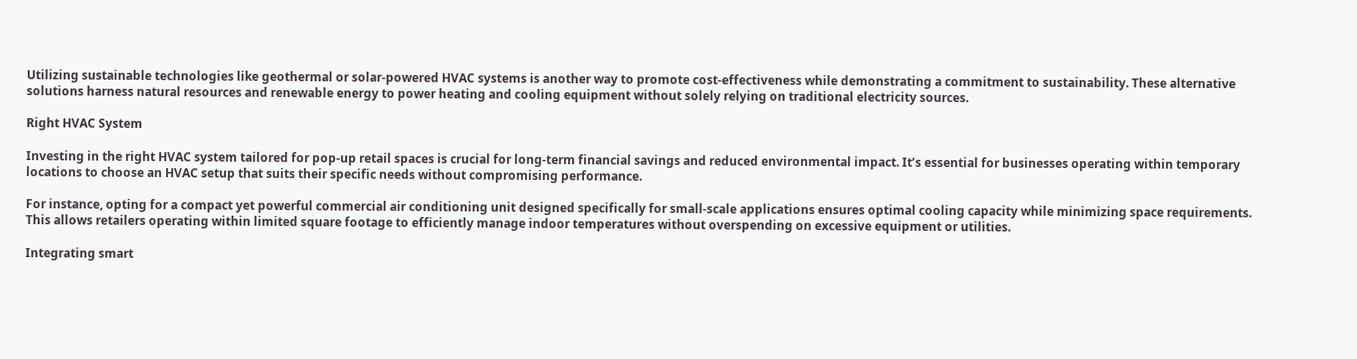Utilizing sustainable technologies like geothermal or solar-powered HVAC systems is another way to promote cost-effectiveness while demonstrating a commitment to sustainability. These alternative solutions harness natural resources and renewable energy to power heating and cooling equipment without solely relying on traditional electricity sources.

Right HVAC System

Investing in the right HVAC system tailored for pop-up retail spaces is crucial for long-term financial savings and reduced environmental impact. It’s essential for businesses operating within temporary locations to choose an HVAC setup that suits their specific needs without compromising performance.

For instance, opting for a compact yet powerful commercial air conditioning unit designed specifically for small-scale applications ensures optimal cooling capacity while minimizing space requirements. This allows retailers operating within limited square footage to efficiently manage indoor temperatures without overspending on excessive equipment or utilities.

Integrating smart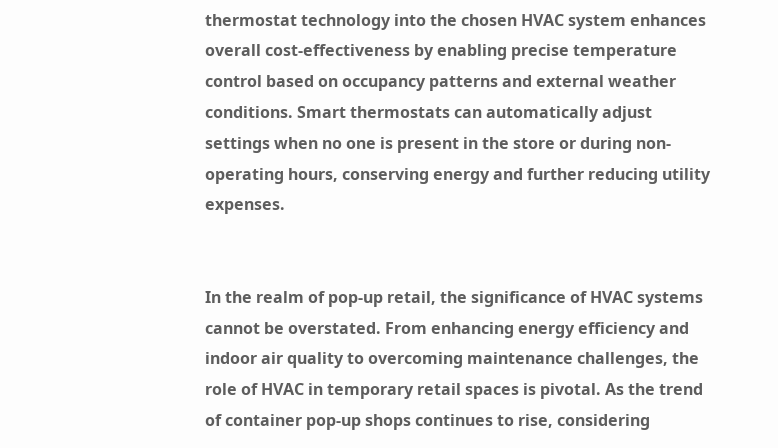thermostat technology into the chosen HVAC system enhances overall cost-effectiveness by enabling precise temperature control based on occupancy patterns and external weather conditions. Smart thermostats can automatically adjust settings when no one is present in the store or during non-operating hours, conserving energy and further reducing utility expenses.


In the realm of pop-up retail, the significance of HVAC systems cannot be overstated. From enhancing energy efficiency and indoor air quality to overcoming maintenance challenges, the role of HVAC in temporary retail spaces is pivotal. As the trend of container pop-up shops continues to rise, considering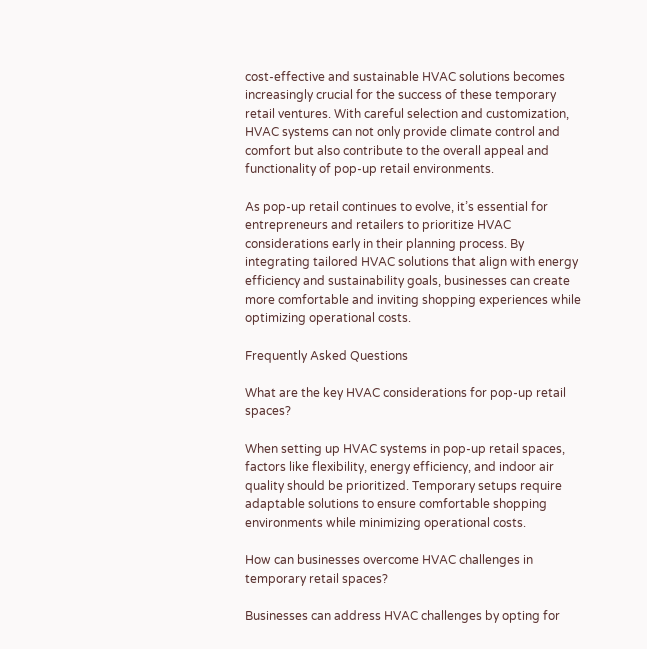cost-effective and sustainable HVAC solutions becomes increasingly crucial for the success of these temporary retail ventures. With careful selection and customization, HVAC systems can not only provide climate control and comfort but also contribute to the overall appeal and functionality of pop-up retail environments.

As pop-up retail continues to evolve, it’s essential for entrepreneurs and retailers to prioritize HVAC considerations early in their planning process. By integrating tailored HVAC solutions that align with energy efficiency and sustainability goals, businesses can create more comfortable and inviting shopping experiences while optimizing operational costs.

Frequently Asked Questions

What are the key HVAC considerations for pop-up retail spaces?

When setting up HVAC systems in pop-up retail spaces, factors like flexibility, energy efficiency, and indoor air quality should be prioritized. Temporary setups require adaptable solutions to ensure comfortable shopping environments while minimizing operational costs.

How can businesses overcome HVAC challenges in temporary retail spaces?

Businesses can address HVAC challenges by opting for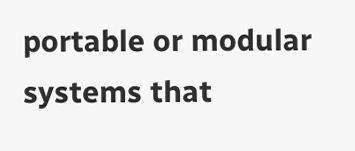portable or modular systems that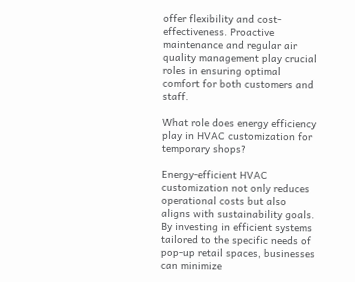offer flexibility and cost-effectiveness. Proactive maintenance and regular air quality management play crucial roles in ensuring optimal comfort for both customers and staff.

What role does energy efficiency play in HVAC customization for temporary shops?

Energy-efficient HVAC customization not only reduces operational costs but also aligns with sustainability goals. By investing in efficient systems tailored to the specific needs of pop-up retail spaces, businesses can minimize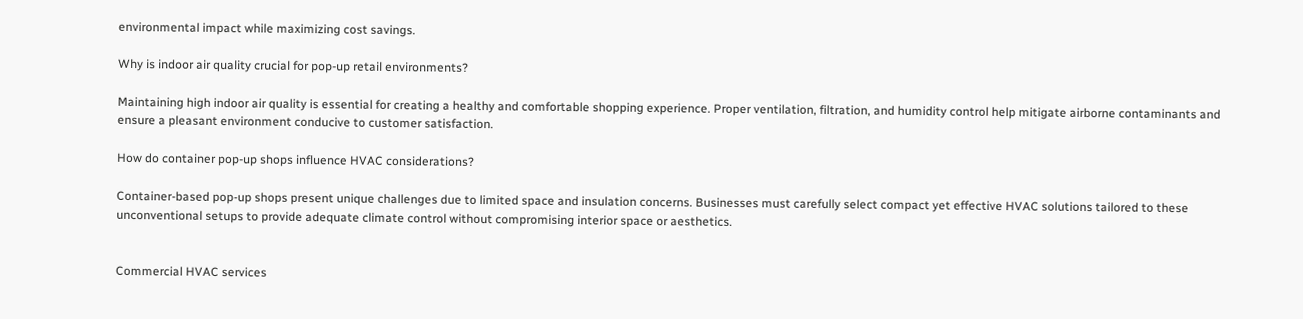environmental impact while maximizing cost savings.

Why is indoor air quality crucial for pop-up retail environments?

Maintaining high indoor air quality is essential for creating a healthy and comfortable shopping experience. Proper ventilation, filtration, and humidity control help mitigate airborne contaminants and ensure a pleasant environment conducive to customer satisfaction.

How do container pop-up shops influence HVAC considerations?

Container-based pop-up shops present unique challenges due to limited space and insulation concerns. Businesses must carefully select compact yet effective HVAC solutions tailored to these unconventional setups to provide adequate climate control without compromising interior space or aesthetics.


Commercial HVAC services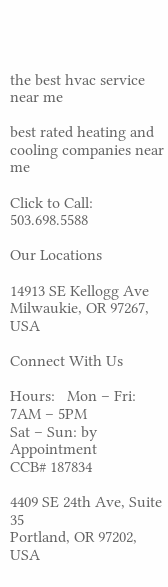the best hvac service near me

best rated heating and cooling companies near me

Click to Call: 503.698.5588

Our Locations

14913 SE Kellogg Ave
Milwaukie, OR 97267, USA

Connect With Us

Hours:   Mon – Fri: 7AM – 5PM
Sat – Sun: by Appointment
CCB# 187834

4409 SE 24th Ave, Suite 35
Portland, OR 97202, USA